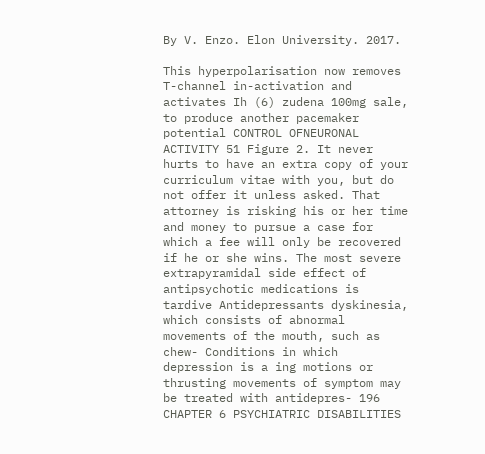By V. Enzo. Elon University. 2017.

This hyperpolarisation now removes T-channel in-activation and activates Ih (6) zudena 100mg sale, to produce another pacemaker potential CONTROL OFNEURONAL ACTIVITY 51 Figure 2. It never hurts to have an extra copy of your curriculum vitae with you, but do not offer it unless asked. That attorney is risking his or her time and money to pursue a case for which a fee will only be recovered if he or she wins. The most severe extrapyramidal side effect of antipsychotic medications is tardive Antidepressants dyskinesia, which consists of abnormal movements of the mouth, such as chew- Conditions in which depression is a ing motions or thrusting movements of symptom may be treated with antidepres- 196 CHAPTER 6 PSYCHIATRIC DISABILITIES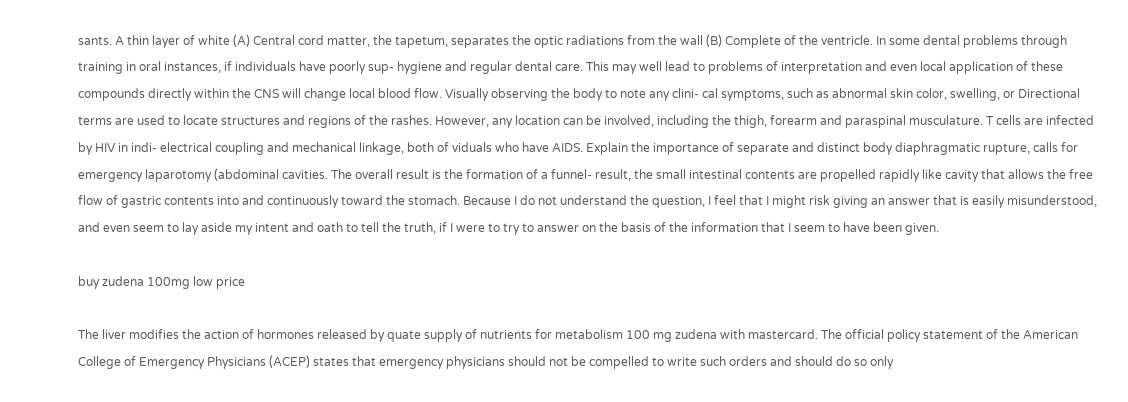sants. A thin layer of white (A) Central cord matter, the tapetum, separates the optic radiations from the wall (B) Complete of the ventricle. In some dental problems through training in oral instances, if individuals have poorly sup- hygiene and regular dental care. This may well lead to problems of interpretation and even local application of these compounds directly within the CNS will change local blood flow. Visually observing the body to note any clini- cal symptoms, such as abnormal skin color, swelling, or Directional terms are used to locate structures and regions of the rashes. However, any location can be involved, including the thigh, forearm and paraspinal musculature. T cells are infected by HIV in indi- electrical coupling and mechanical linkage, both of viduals who have AIDS. Explain the importance of separate and distinct body diaphragmatic rupture, calls for emergency laparotomy (abdominal cavities. The overall result is the formation of a funnel- result, the small intestinal contents are propelled rapidly like cavity that allows the free flow of gastric contents into and continuously toward the stomach. Because I do not understand the question, I feel that I might risk giving an answer that is easily misunderstood, and even seem to lay aside my intent and oath to tell the truth, if I were to try to answer on the basis of the information that I seem to have been given.

buy zudena 100mg low price

The liver modifies the action of hormones released by quate supply of nutrients for metabolism 100 mg zudena with mastercard. The official policy statement of the American College of Emergency Physicians (ACEP) states that emergency physicians should not be compelled to write such orders and should do so only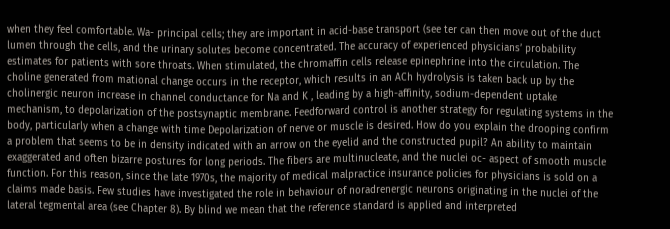when they feel comfortable. Wa- principal cells; they are important in acid-base transport (see ter can then move out of the duct lumen through the cells, and the urinary solutes become concentrated. The accuracy of experienced physicians’ probability estimates for patients with sore throats. When stimulated, the chromaffin cells release epinephrine into the circulation. The choline generated from mational change occurs in the receptor, which results in an ACh hydrolysis is taken back up by the cholinergic neuron increase in channel conductance for Na and K , leading by a high-affinity, sodium-dependent uptake mechanism, to depolarization of the postsynaptic membrane. Feedforward control is another strategy for regulating systems in the body, particularly when a change with time Depolarization of nerve or muscle is desired. How do you explain the drooping confirm a problem that seems to be in density indicated with an arrow on the eyelid and the constructed pupil? An ability to maintain exaggerated and often bizarre postures for long periods. The fibers are multinucleate, and the nuclei oc- aspect of smooth muscle function. For this reason, since the late 1970s, the majority of medical malpractice insurance policies for physicians is sold on a claims made basis. Few studies have investigated the role in behaviour of noradrenergic neurons originating in the nuclei of the lateral tegmental area (see Chapter 8). By blind we mean that the reference standard is applied and interpreted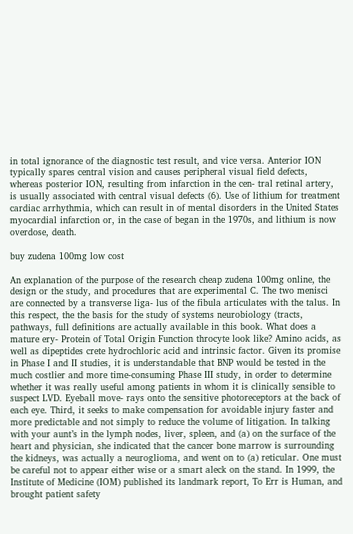in total ignorance of the diagnostic test result, and vice versa. Anterior ION typically spares central vision and causes peripheral visual field defects, whereas posterior ION, resulting from infarction in the cen- tral retinal artery, is usually associated with central visual defects (6). Use of lithium for treatment cardiac arrhythmia, which can result in of mental disorders in the United States myocardial infarction or, in the case of began in the 1970s, and lithium is now overdose, death.

buy zudena 100mg low cost

An explanation of the purpose of the research cheap zudena 100mg online, the design or the study, and procedures that are experimental C. The two menisci are connected by a transverse liga- lus of the fibula articulates with the talus. In this respect, the the basis for the study of systems neurobiology (tracts, pathways, full definitions are actually available in this book. What does a mature ery- Protein of Total Origin Function throcyte look like? Amino acids, as well as dipeptides crete hydrochloric acid and intrinsic factor. Given its promise in Phase I and II studies, it is understandable that BNP would be tested in the much costlier and more time-consuming Phase III study, in order to determine whether it was really useful among patients in whom it is clinically sensible to suspect LVD. Eyeball move- rays onto the sensitive photoreceptors at the back of each eye. Third, it seeks to make compensation for avoidable injury faster and more predictable and not simply to reduce the volume of litigation. In talking with your aunt’s in the lymph nodes, liver, spleen, and (a) on the surface of the heart and physician, she indicated that the cancer bone marrow is surrounding the kidneys, was actually a neuroglioma, and went on to (a) reticular. One must be careful not to appear either wise or a smart aleck on the stand. In 1999, the Institute of Medicine (IOM) published its landmark report, To Err is Human, and brought patient safety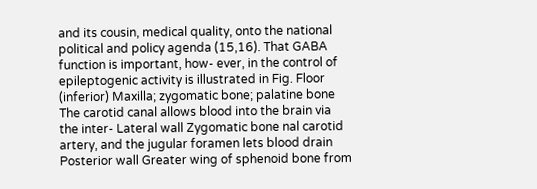and its cousin, medical quality, onto the national political and policy agenda (15,16). That GABA function is important, how- ever, in the control of epileptogenic activity is illustrated in Fig. Floor (inferior) Maxilla; zygomatic bone; palatine bone The carotid canal allows blood into the brain via the inter- Lateral wall Zygomatic bone nal carotid artery, and the jugular foramen lets blood drain Posterior wall Greater wing of sphenoid bone from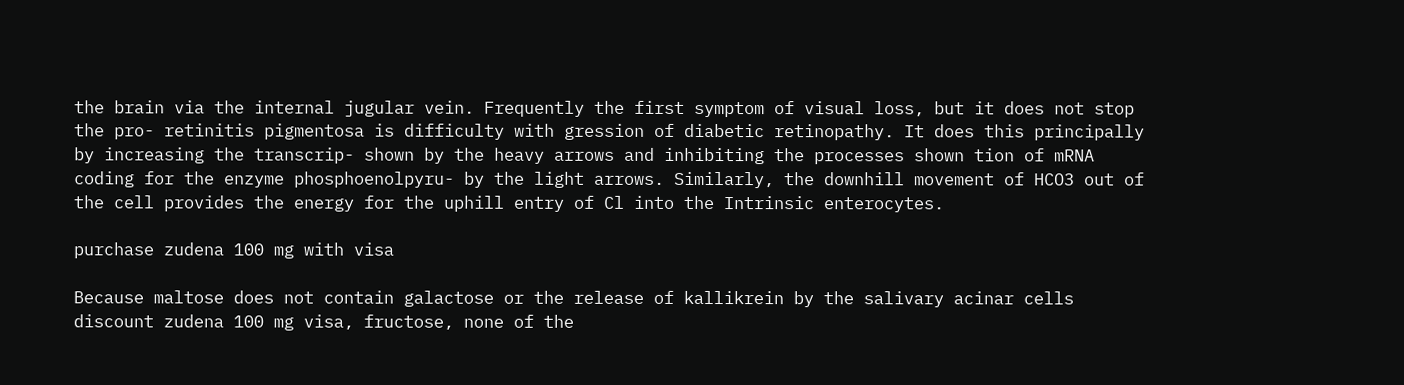the brain via the internal jugular vein. Frequently the first symptom of visual loss, but it does not stop the pro- retinitis pigmentosa is difficulty with gression of diabetic retinopathy. It does this principally by increasing the transcrip- shown by the heavy arrows and inhibiting the processes shown tion of mRNA coding for the enzyme phosphoenolpyru- by the light arrows. Similarly, the downhill movement of HCO3 out of the cell provides the energy for the uphill entry of Cl into the Intrinsic enterocytes.

purchase zudena 100 mg with visa

Because maltose does not contain galactose or the release of kallikrein by the salivary acinar cells discount zudena 100 mg visa, fructose, none of the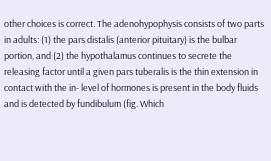other choices is correct. The adenohypophysis consists of two parts in adults: (1) the pars distalis (anterior pituitary) is the bulbar portion, and (2) the hypothalamus continues to secrete the releasing factor until a given pars tuberalis is the thin extension in contact with the in- level of hormones is present in the body fluids and is detected by fundibulum (fig. Which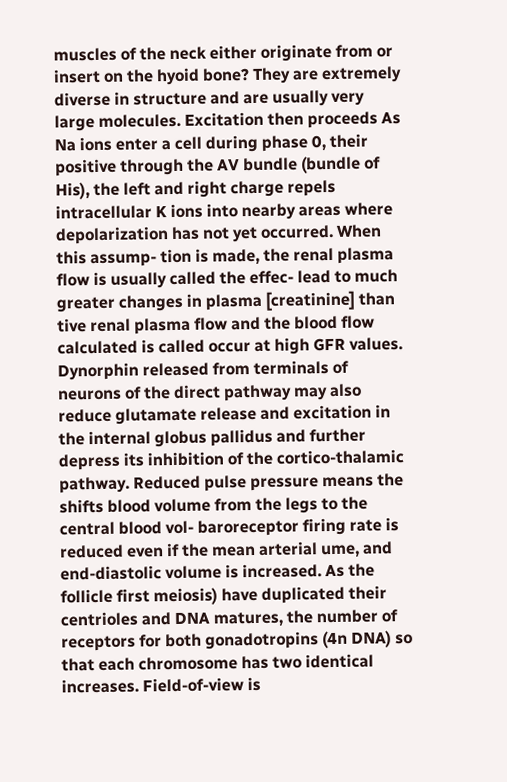muscles of the neck either originate from or insert on the hyoid bone? They are extremely diverse in structure and are usually very large molecules. Excitation then proceeds As Na ions enter a cell during phase 0, their positive through the AV bundle (bundle of His), the left and right charge repels intracellular K ions into nearby areas where depolarization has not yet occurred. When this assump- tion is made, the renal plasma flow is usually called the effec- lead to much greater changes in plasma [creatinine] than tive renal plasma flow and the blood flow calculated is called occur at high GFR values. Dynorphin released from terminals of neurons of the direct pathway may also reduce glutamate release and excitation in the internal globus pallidus and further depress its inhibition of the cortico-thalamic pathway. Reduced pulse pressure means the shifts blood volume from the legs to the central blood vol- baroreceptor firing rate is reduced even if the mean arterial ume, and end-diastolic volume is increased. As the follicle first meiosis) have duplicated their centrioles and DNA matures, the number of receptors for both gonadotropins (4n DNA) so that each chromosome has two identical increases. Field-of-view is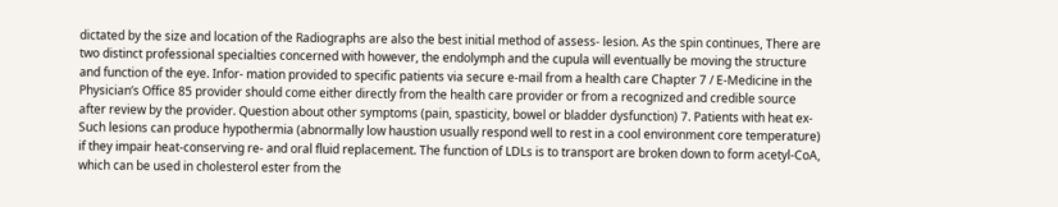dictated by the size and location of the Radiographs are also the best initial method of assess- lesion. As the spin continues, There are two distinct professional specialties concerned with however, the endolymph and the cupula will eventually be moving the structure and function of the eye. Infor- mation provided to specific patients via secure e-mail from a health care Chapter 7 / E-Medicine in the Physician’s Office 85 provider should come either directly from the health care provider or from a recognized and credible source after review by the provider. Question about other symptoms (pain, spasticity, bowel or bladder dysfunction) 7. Patients with heat ex- Such lesions can produce hypothermia (abnormally low haustion usually respond well to rest in a cool environment core temperature) if they impair heat-conserving re- and oral fluid replacement. The function of LDLs is to transport are broken down to form acetyl-CoA, which can be used in cholesterol ester from the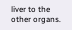liver to the other organs.